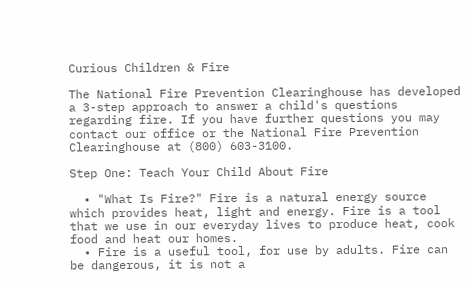Curious Children & Fire

The National Fire Prevention Clearinghouse has developed a 3-step approach to answer a child's questions regarding fire. If you have further questions you may contact our office or the National Fire Prevention Clearinghouse at (800) 603-3100.

Step One: Teach Your Child About Fire

  • "What Is Fire?" Fire is a natural energy source which provides heat, light and energy. Fire is a tool that we use in our everyday lives to produce heat, cook food and heat our homes.
  • Fire is a useful tool, for use by adults. Fire can be dangerous, it is not a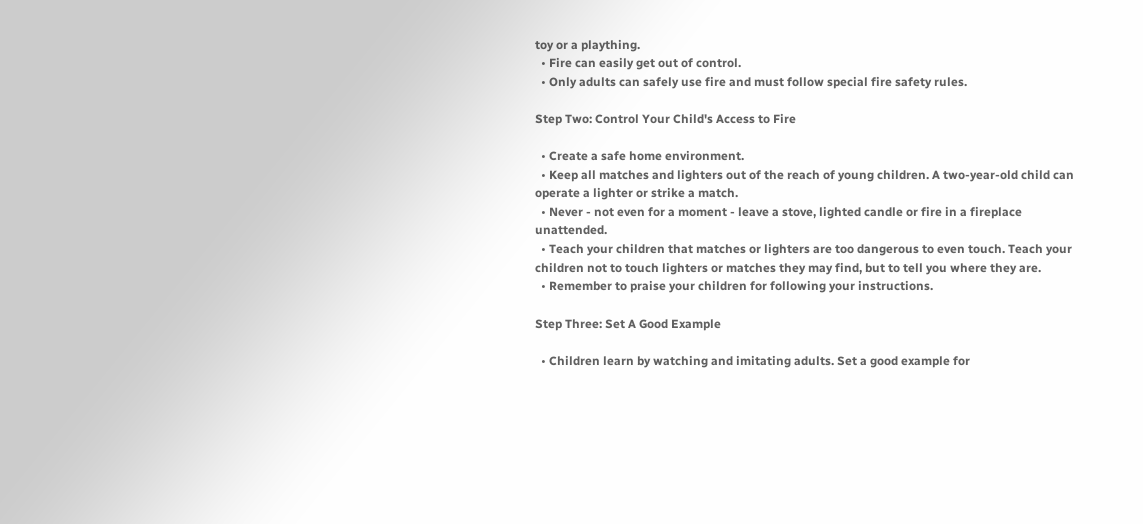toy or a plaything.
  • Fire can easily get out of control.
  • Only adults can safely use fire and must follow special fire safety rules.

Step Two: Control Your Child's Access to Fire

  • Create a safe home environment.
  • Keep all matches and lighters out of the reach of young children. A two-year-old child can operate a lighter or strike a match.
  • Never - not even for a moment - leave a stove, lighted candle or fire in a fireplace unattended.
  • Teach your children that matches or lighters are too dangerous to even touch. Teach your children not to touch lighters or matches they may find, but to tell you where they are.
  • Remember to praise your children for following your instructions.

Step Three: Set A Good Example

  • Children learn by watching and imitating adults. Set a good example for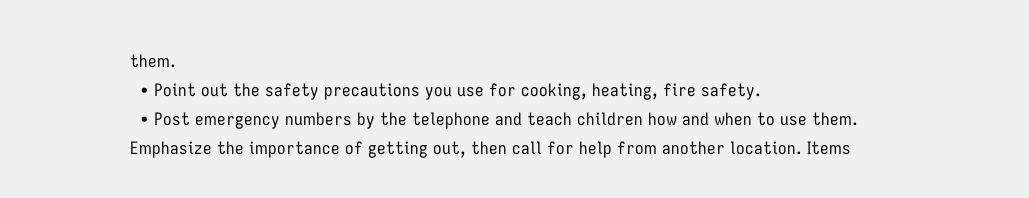them.
  • Point out the safety precautions you use for cooking, heating, fire safety.
  • Post emergency numbers by the telephone and teach children how and when to use them. Emphasize the importance of getting out, then call for help from another location. Items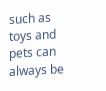such as toys and pets can always be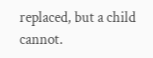replaced, but a child cannot.